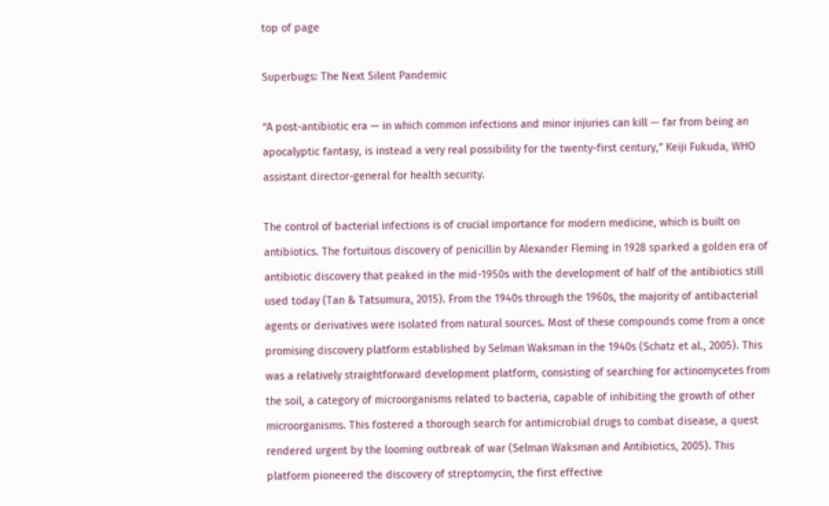top of page

Superbugs: The Next Silent Pandemic

“A post-antibiotic era — in which common infections and minor injuries can kill — far from being an apocalyptic fantasy, is instead a very real possibility for the twenty-first century,” Keiji Fukuda, WHO assistant director-general for health security.

The control of bacterial infections is of crucial importance for modern medicine, which is built on antibiotics. The fortuitous discovery of penicillin by Alexander Fleming in 1928 sparked a golden era of antibiotic discovery that peaked in the mid-1950s with the development of half of the antibiotics still used today (Tan & Tatsumura, 2015). From the 1940s through the 1960s, the majority of antibacterial agents or derivatives were isolated from natural sources. Most of these compounds come from a once promising discovery platform established by Selman Waksman in the 1940s (Schatz et al., 2005). This was a relatively straightforward development platform, consisting of searching for actinomycetes from the soil, a category of microorganisms related to bacteria, capable of inhibiting the growth of other microorganisms. This fostered a thorough search for antimicrobial drugs to combat disease, a quest rendered urgent by the looming outbreak of war (Selman Waksman and Antibiotics, 2005). This platform pioneered the discovery of streptomycin, the first effective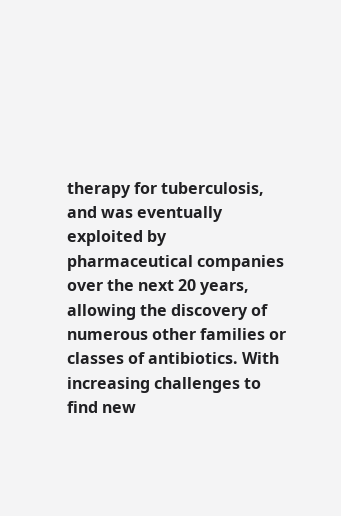therapy for tuberculosis, and was eventually exploited by pharmaceutical companies over the next 20 years, allowing the discovery of numerous other families or classes of antibiotics. With increasing challenges to find new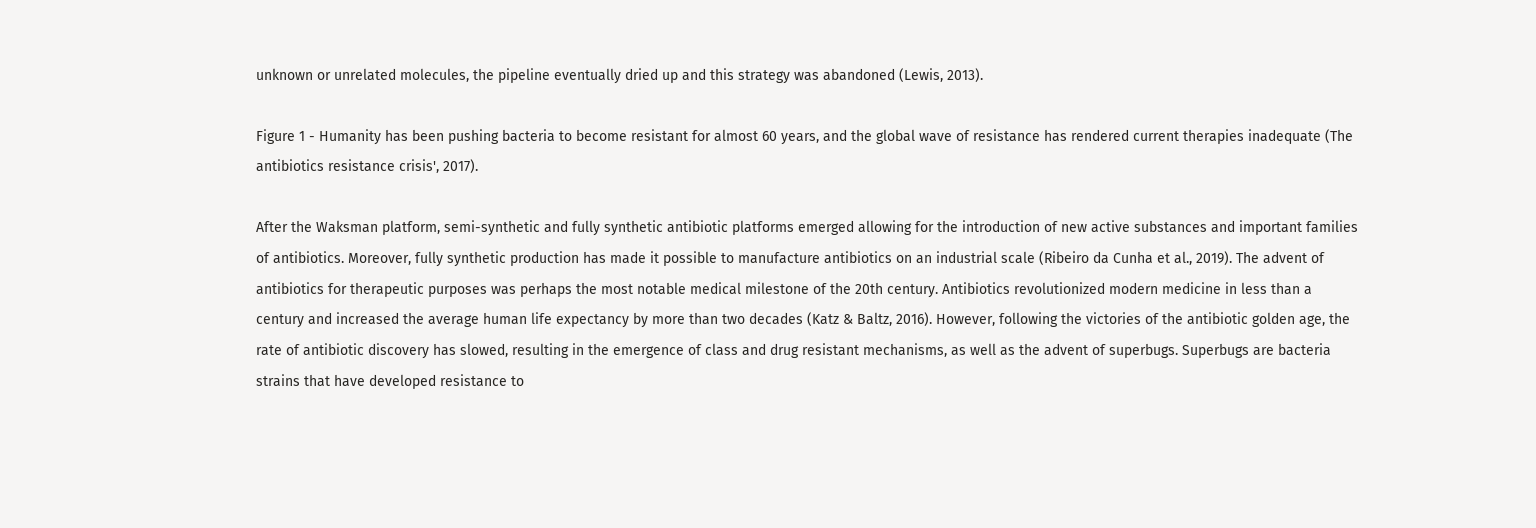unknown or unrelated molecules, the pipeline eventually dried up and this strategy was abandoned (Lewis, 2013).

Figure 1 - Humanity has been pushing bacteria to become resistant for almost 60 years, and the global wave of resistance has rendered current therapies inadequate (The antibiotics resistance crisis', 2017).

After the Waksman platform, semi-synthetic and fully synthetic antibiotic platforms emerged allowing for the introduction of new active substances and important families of antibiotics. Moreover, fully synthetic production has made it possible to manufacture antibiotics on an industrial scale (Ribeiro da Cunha et al., 2019). The advent of antibiotics for therapeutic purposes was perhaps the most notable medical milestone of the 20th century. Antibiotics revolutionized modern medicine in less than a century and increased the average human life expectancy by more than two decades (Katz & Baltz, 2016). However, following the victories of the antibiotic golden age, the rate of antibiotic discovery has slowed, resulting in the emergence of class and drug resistant mechanisms, as well as the advent of superbugs. Superbugs are bacteria strains that have developed resistance to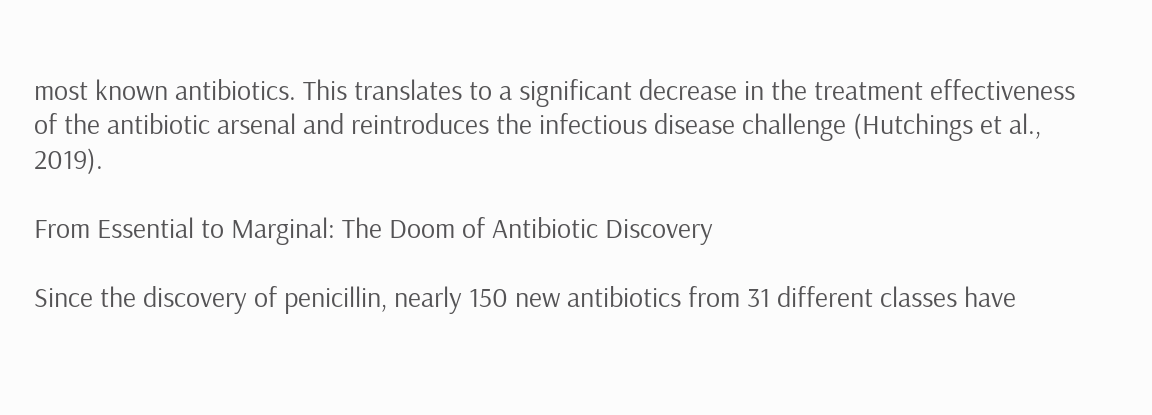most known antibiotics. This translates to a significant decrease in the treatment effectiveness of the antibiotic arsenal and reintroduces the infectious disease challenge (Hutchings et al., 2019).

From Essential to Marginal: The Doom of Antibiotic Discovery

Since the discovery of penicillin, nearly 150 new antibiotics from 31 different classes have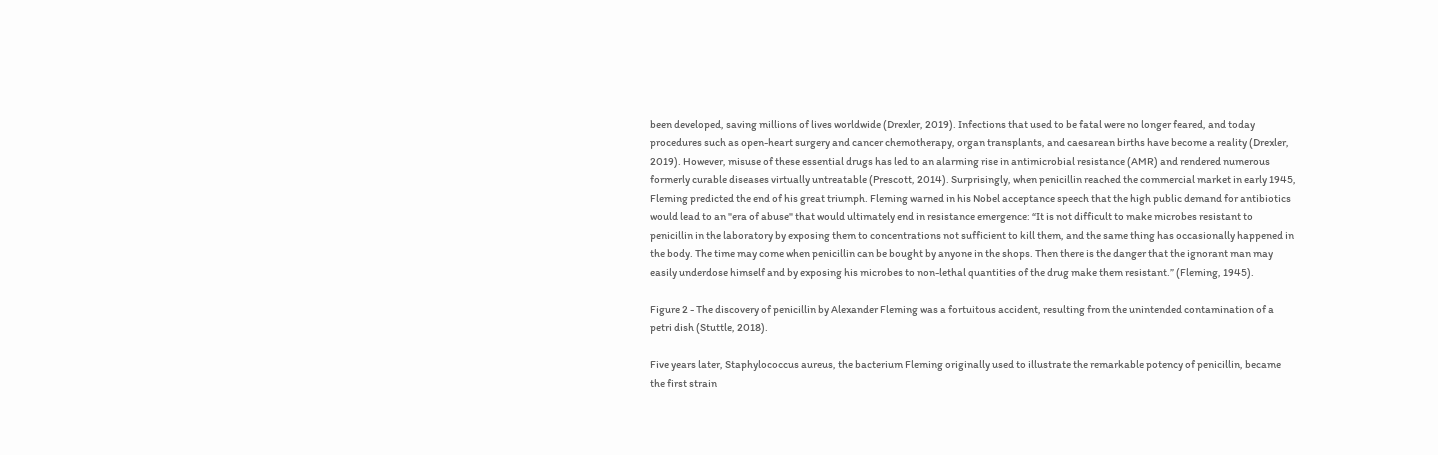been developed, saving millions of lives worldwide (Drexler, 2019). Infections that used to be fatal were no longer feared, and today procedures such as open-heart surgery and cancer chemotherapy, organ transplants, and caesarean births have become a reality (Drexler, 2019). However, misuse of these essential drugs has led to an alarming rise in antimicrobial resistance (AMR) and rendered numerous formerly curable diseases virtually untreatable (Prescott, 2014). Surprisingly, when penicillin reached the commercial market in early 1945, Fleming predicted the end of his great triumph. Fleming warned in his Nobel acceptance speech that the high public demand for antibiotics would lead to an "era of abuse" that would ultimately end in resistance emergence: “It is not difficult to make microbes resistant to penicillin in the laboratory by exposing them to concentrations not sufficient to kill them, and the same thing has occasionally happened in the body. The time may come when penicillin can be bought by anyone in the shops. Then there is the danger that the ignorant man may easily underdose himself and by exposing his microbes to non-lethal quantities of the drug make them resistant.” (Fleming, 1945).

Figure 2 - The discovery of penicillin by Alexander Fleming was a fortuitous accident, resulting from the unintended contamination of a petri dish (Stuttle, 2018).

Five years later, Staphylococcus aureus, the bacterium Fleming originally used to illustrate the remarkable potency of penicillin, became the first strain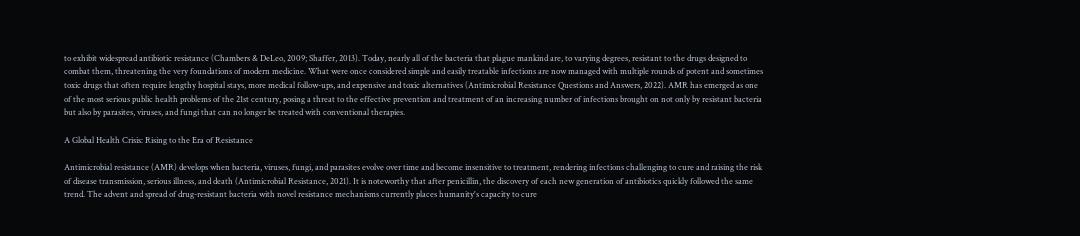to exhibit widespread antibiotic resistance (Chambers & DeLeo, 2009; Shaffer, 2013). Today, nearly all of the bacteria that plague mankind are, to varying degrees, resistant to the drugs designed to combat them, threatening the very foundations of modern medicine. What were once considered simple and easily treatable infections are now managed with multiple rounds of potent and sometimes toxic drugs that often require lengthy hospital stays, more medical follow-ups, and expensive and toxic alternatives (Antimicrobial Resistance Questions and Answers, 2022). AMR has emerged as one of the most serious public health problems of the 21st century, posing a threat to the effective prevention and treatment of an increasing number of infections brought on not only by resistant bacteria but also by parasites, viruses, and fungi that can no longer be treated with conventional therapies.

A Global Health Crisis: Rising to the Era of Resistance

Antimicrobial resistance (AMR) develops when bacteria, viruses, fungi, and parasites evolve over time and become insensitive to treatment, rendering infections challenging to cure and raising the risk of disease transmission, serious illness, and death (Antimicrobial Resistance, 2021). It is noteworthy that after penicillin, the discovery of each new generation of antibiotics quickly followed the same trend. The advent and spread of drug-resistant bacteria with novel resistance mechanisms currently places humanity's capacity to cure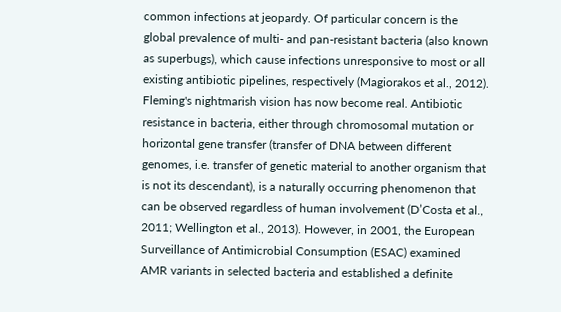common infections at jeopardy. Of particular concern is the global prevalence of multi- and pan-resistant bacteria (also known as superbugs), which cause infections unresponsive to most or all existing antibiotic pipelines, respectively (Magiorakos et al., 2012). Fleming's nightmarish vision has now become real. Antibiotic resistance in bacteria, either through chromosomal mutation or horizontal gene transfer (transfer of DNA between different genomes, i.e. transfer of genetic material to another organism that is not its descendant), is a naturally occurring phenomenon that can be observed regardless of human involvement (D’Costa et al., 2011; Wellington et al., 2013). However, in 2001, the European Surveillance of Antimicrobial Consumption (ESAC) examined AMR variants in selected bacteria and established a definite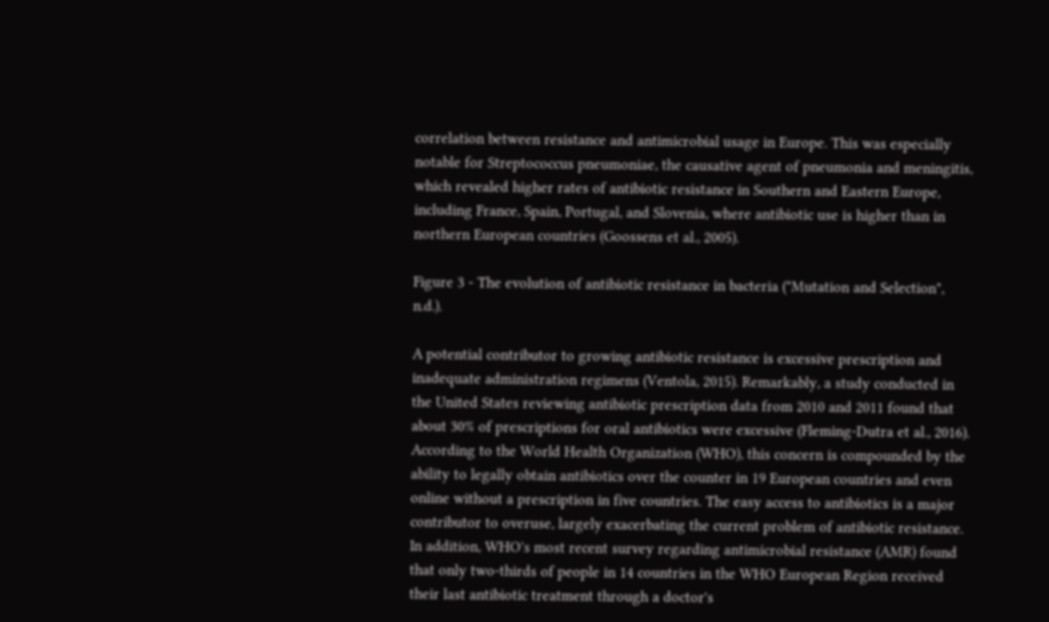correlation between resistance and antimicrobial usage in Europe. This was especially notable for Streptococcus pneumoniae, the causative agent of pneumonia and meningitis, which revealed higher rates of antibiotic resistance in Southern and Eastern Europe, including France, Spain, Portugal, and Slovenia, where antibiotic use is higher than in northern European countries (Goossens et al., 2005).

Figure 3 - The evolution of antibiotic resistance in bacteria ("Mutation and Selection", n.d.).

A potential contributor to growing antibiotic resistance is excessive prescription and inadequate administration regimens (Ventola, 2015). Remarkably, a study conducted in the United States reviewing antibiotic prescription data from 2010 and 2011 found that about 30% of prescriptions for oral antibiotics were excessive (Fleming-Dutra et al., 2016). According to the World Health Organization (WHO), this concern is compounded by the ability to legally obtain antibiotics over the counter in 19 European countries and even online without a prescription in five countries. The easy access to antibiotics is a major contributor to overuse, largely exacerbating the current problem of antibiotic resistance. In addition, WHO's most recent survey regarding antimicrobial resistance (AMR) found that only two-thirds of people in 14 countries in the WHO European Region received their last antibiotic treatment through a doctor's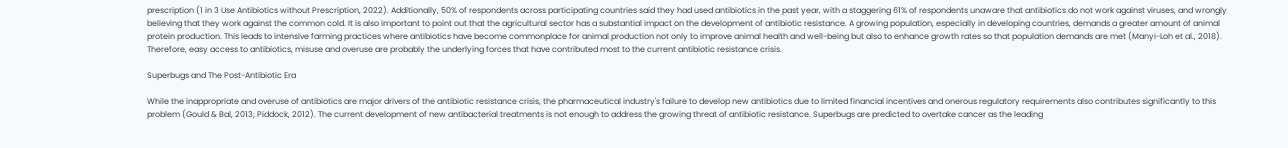prescription (1 in 3 Use Antibiotics without Prescription, 2022). Additionally, 50% of respondents across participating countries said they had used antibiotics in the past year, with a staggering 61% of respondents unaware that antibiotics do not work against viruses, and wrongly believing that they work against the common cold. It is also important to point out that the agricultural sector has a substantial impact on the development of antibiotic resistance. A growing population, especially in developing countries, demands a greater amount of animal protein production. This leads to intensive farming practices where antibiotics have become commonplace for animal production not only to improve animal health and well-being but also to enhance growth rates so that population demands are met (Manyi-Loh et al., 2018). Therefore, easy access to antibiotics, misuse and overuse are probably the underlying forces that have contributed most to the current antibiotic resistance crisis.

Superbugs and The Post-Antibiotic Era

While the inappropriate and overuse of antibiotics are major drivers of the antibiotic resistance crisis, the pharmaceutical industry's failure to develop new antibiotics due to limited financial incentives and onerous regulatory requirements also contributes significantly to this problem (Gould & Bal, 2013; Piddock, 2012). The current development of new antibacterial treatments is not enough to address the growing threat of antibiotic resistance. Superbugs are predicted to overtake cancer as the leading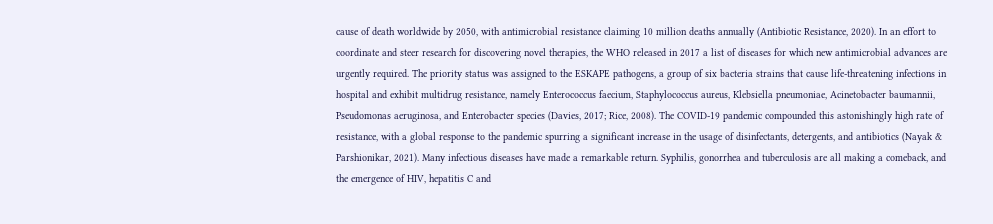cause of death worldwide by 2050, with antimicrobial resistance claiming 10 million deaths annually (Antibiotic Resistance, 2020). In an effort to coordinate and steer research for discovering novel therapies, the WHO released in 2017 a list of diseases for which new antimicrobial advances are urgently required. The priority status was assigned to the ESKAPE pathogens, a group of six bacteria strains that cause life-threatening infections in hospital and exhibit multidrug resistance, namely Enterococcus faecium, Staphylococcus aureus, Klebsiella pneumoniae, Acinetobacter baumannii, Pseudomonas aeruginosa, and Enterobacter species (Davies, 2017; Rice, 2008). The COVID-19 pandemic compounded this astonishingly high rate of resistance, with a global response to the pandemic spurring a significant increase in the usage of disinfectants, detergents, and antibiotics (Nayak & Parshionikar, 2021). Many infectious diseases have made a remarkable return. Syphilis, gonorrhea and tuberculosis are all making a comeback, and the emergence of HIV, hepatitis C and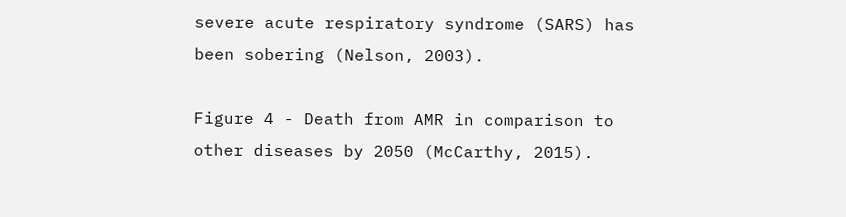severe acute respiratory syndrome (SARS) has been sobering (Nelson, 2003).

Figure 4 - Death from AMR in comparison to other diseases by 2050 (McCarthy, 2015).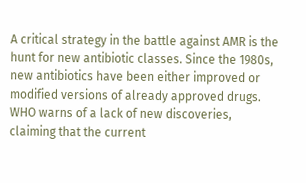A critical strategy in the battle against AMR is the hunt for new antibiotic classes. Since the 1980s, new antibiotics have been either improved or modified versions of already approved drugs. WHO warns of a lack of new discoveries, claiming that the current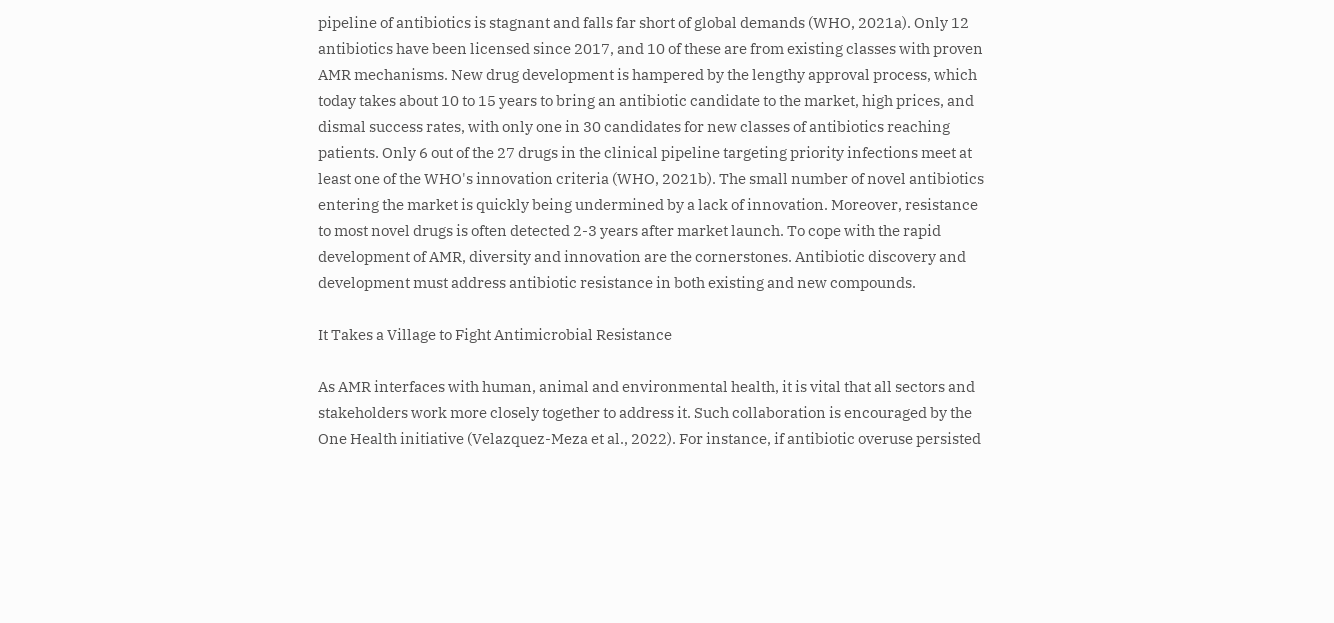pipeline of antibiotics is stagnant and falls far short of global demands (WHO, 2021a). Only 12 antibiotics have been licensed since 2017, and 10 of these are from existing classes with proven AMR mechanisms. New drug development is hampered by the lengthy approval process, which today takes about 10 to 15 years to bring an antibiotic candidate to the market, high prices, and dismal success rates, with only one in 30 candidates for new classes of antibiotics reaching patients. Only 6 out of the 27 drugs in the clinical pipeline targeting priority infections meet at least one of the WHO's innovation criteria (WHO, 2021b). The small number of novel antibiotics entering the market is quickly being undermined by a lack of innovation. Moreover, resistance to most novel drugs is often detected 2-3 years after market launch. To cope with the rapid development of AMR, diversity and innovation are the cornerstones. Antibiotic discovery and development must address antibiotic resistance in both existing and new compounds.

It Takes a Village to Fight Antimicrobial Resistance

As AMR interfaces with human, animal and environmental health, it is vital that all sectors and stakeholders work more closely together to address it. Such collaboration is encouraged by the One Health initiative (Velazquez-Meza et al., 2022). For instance, if antibiotic overuse persisted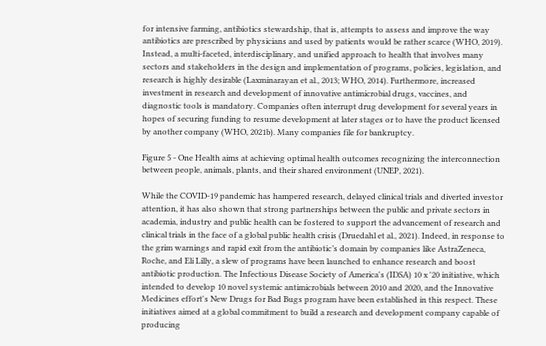for intensive farming, antibiotics stewardship, that is, attempts to assess and improve the way antibiotics are prescribed by physicians and used by patients would be rather scarce (WHO, 2019). Instead, a multi-faceted, interdisciplinary, and unified approach to health that involves many sectors and stakeholders in the design and implementation of programs, policies, legislation, and research is highly desirable (Laxminarayan et al., 2013; WHO, 2014). Furthermore, increased investment in research and development of innovative antimicrobial drugs, vaccines, and diagnostic tools is mandatory. Companies often interrupt drug development for several years in hopes of securing funding to resume development at later stages or to have the product licensed by another company (WHO, 2021b). Many companies file for bankruptcy.

Figure 5 - One Health aims at achieving optimal health outcomes recognizing the interconnection between people, animals, plants, and their shared environment (UNEP, 2021).

While the COVID-19 pandemic has hampered research, delayed clinical trials and diverted investor attention, it has also shown that strong partnerships between the public and private sectors in academia, industry and public health can be fostered to support the advancement of research and clinical trials in the face of a global public health crisis (Druedahl et al., 2021). Indeed, in response to the grim warnings and rapid exit from the antibiotic’s domain by companies like AstraZeneca, Roche, and Eli Lilly, a slew of programs have been launched to enhance research and boost antibiotic production. The Infectious Disease Society of America's (IDSA) 10 x '20 initiative, which intended to develop 10 novel systemic antimicrobials between 2010 and 2020, and the Innovative Medicines effort's New Drugs for Bad Bugs program have been established in this respect. These initiatives aimed at a global commitment to build a research and development company capable of producing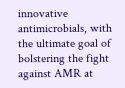innovative antimicrobials, with the ultimate goal of bolstering the fight against AMR at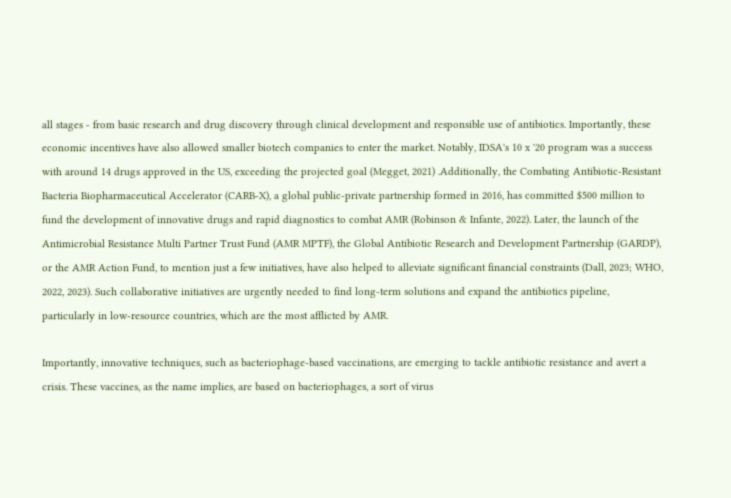all stages - from basic research and drug discovery through clinical development and responsible use of antibiotics. Importantly, these economic incentives have also allowed smaller biotech companies to enter the market. Notably, IDSA's 10 x '20 program was a success with around 14 drugs approved in the US, exceeding the projected goal (Megget, 2021) .Additionally, the Combating Antibiotic-Resistant Bacteria Biopharmaceutical Accelerator (CARB-X), a global public-private partnership formed in 2016, has committed $500 million to fund the development of innovative drugs and rapid diagnostics to combat AMR (Robinson & Infante, 2022). Later, the launch of the Antimicrobial Resistance Multi Partner Trust Fund (AMR MPTF), the Global Antibiotic Research and Development Partnership (GARDP), or the AMR Action Fund, to mention just a few initiatives, have also helped to alleviate significant financial constraints (Dall, 2023; WHO, 2022, 2023). Such collaborative initiatives are urgently needed to find long-term solutions and expand the antibiotics pipeline, particularly in low-resource countries, which are the most afflicted by AMR.

Importantly, innovative techniques, such as bacteriophage-based vaccinations, are emerging to tackle antibiotic resistance and avert a crisis. These vaccines, as the name implies, are based on bacteriophages, a sort of virus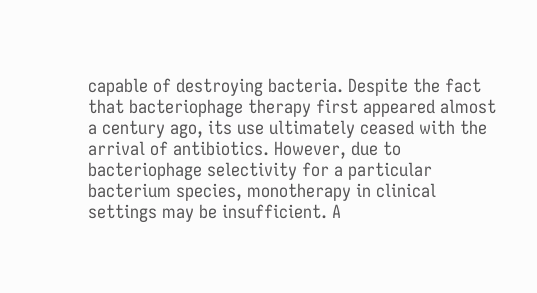capable of destroying bacteria. Despite the fact that bacteriophage therapy first appeared almost a century ago, its use ultimately ceased with the arrival of antibiotics. However, due to bacteriophage selectivity for a particular bacterium species, monotherapy in clinical settings may be insufficient. A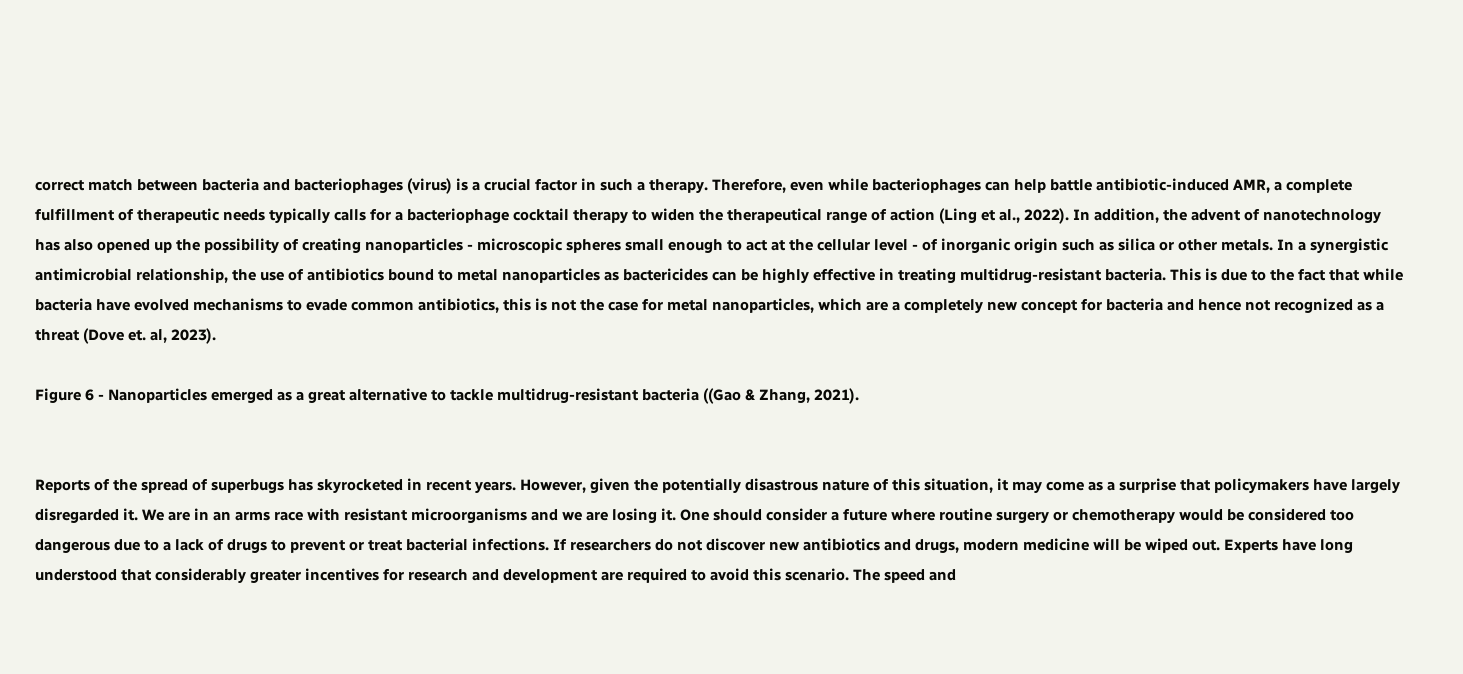correct match between bacteria and bacteriophages (virus) is a crucial factor in such a therapy. Therefore, even while bacteriophages can help battle antibiotic-induced AMR, a complete fulfillment of therapeutic needs typically calls for a bacteriophage cocktail therapy to widen the therapeutical range of action (Ling et al., 2022). In addition, the advent of nanotechnology has also opened up the possibility of creating nanoparticles - microscopic spheres small enough to act at the cellular level - of inorganic origin such as silica or other metals. In a synergistic antimicrobial relationship, the use of antibiotics bound to metal nanoparticles as bactericides can be highly effective in treating multidrug-resistant bacteria. This is due to the fact that while bacteria have evolved mechanisms to evade common antibiotics, this is not the case for metal nanoparticles, which are a completely new concept for bacteria and hence not recognized as a threat (Dove et. al, 2023).

Figure 6 - Nanoparticles emerged as a great alternative to tackle multidrug-resistant bacteria ((Gao & Zhang, 2021).


Reports of the spread of superbugs has skyrocketed in recent years. However, given the potentially disastrous nature of this situation, it may come as a surprise that policymakers have largely disregarded it. We are in an arms race with resistant microorganisms and we are losing it. One should consider a future where routine surgery or chemotherapy would be considered too dangerous due to a lack of drugs to prevent or treat bacterial infections. If researchers do not discover new antibiotics and drugs, modern medicine will be wiped out. Experts have long understood that considerably greater incentives for research and development are required to avoid this scenario. The speed and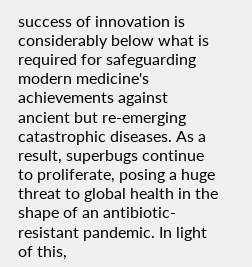success of innovation is considerably below what is required for safeguarding modern medicine's achievements against ancient but re-emerging catastrophic diseases. As a result, superbugs continue to proliferate, posing a huge threat to global health in the shape of an antibiotic-resistant pandemic. In light of this,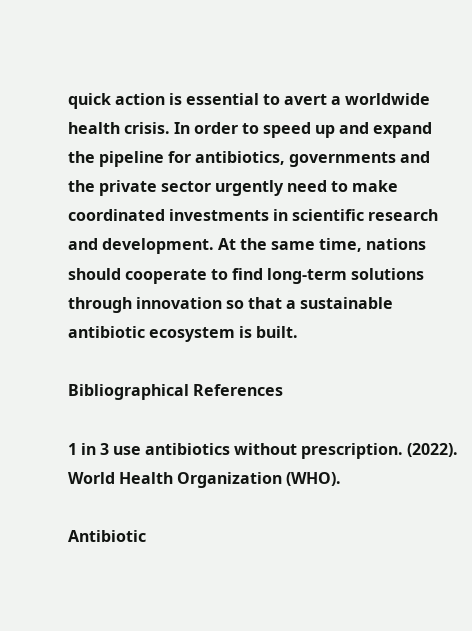quick action is essential to avert a worldwide health crisis. In order to speed up and expand the pipeline for antibiotics, governments and the private sector urgently need to make coordinated investments in scientific research and development. At the same time, nations should cooperate to find long-term solutions through innovation so that a sustainable antibiotic ecosystem is built.

Bibliographical References

1 in 3 use antibiotics without prescription. (2022). World Health Organization (WHO).

Antibiotic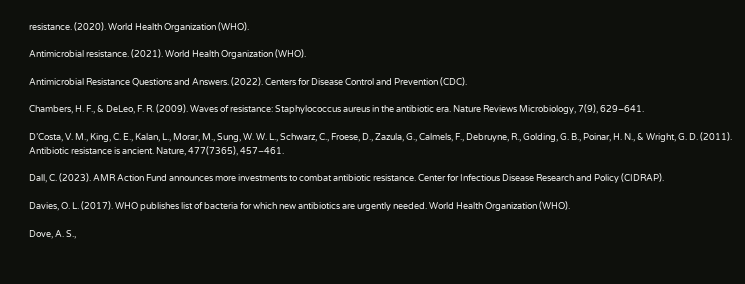resistance. (2020). World Health Organization (WHO).

Antimicrobial resistance. (2021). World Health Organization (WHO).

Antimicrobial Resistance Questions and Answers. (2022). Centers for Disease Control and Prevention (CDC).

Chambers, H. F., & DeLeo, F. R. (2009). Waves of resistance: Staphylococcus aureus in the antibiotic era. Nature Reviews Microbiology, 7(9), 629–641.

D’Costa, V. M., King, C. E., Kalan, L., Morar, M., Sung, W. W. L., Schwarz, C., Froese, D., Zazula, G., Calmels, F., Debruyne, R., Golding, G. B., Poinar, H. N., & Wright, G. D. (2011). Antibiotic resistance is ancient. Nature, 477(7365), 457–461.

Dall, C. (2023). AMR Action Fund announces more investments to combat antibiotic resistance. Center for Infectious Disease Research and Policy (CIDRAP).

Davies, O. L. (2017). WHO publishes list of bacteria for which new antibiotics are urgently needed. World Health Organization (WHO).

Dove, A. S.,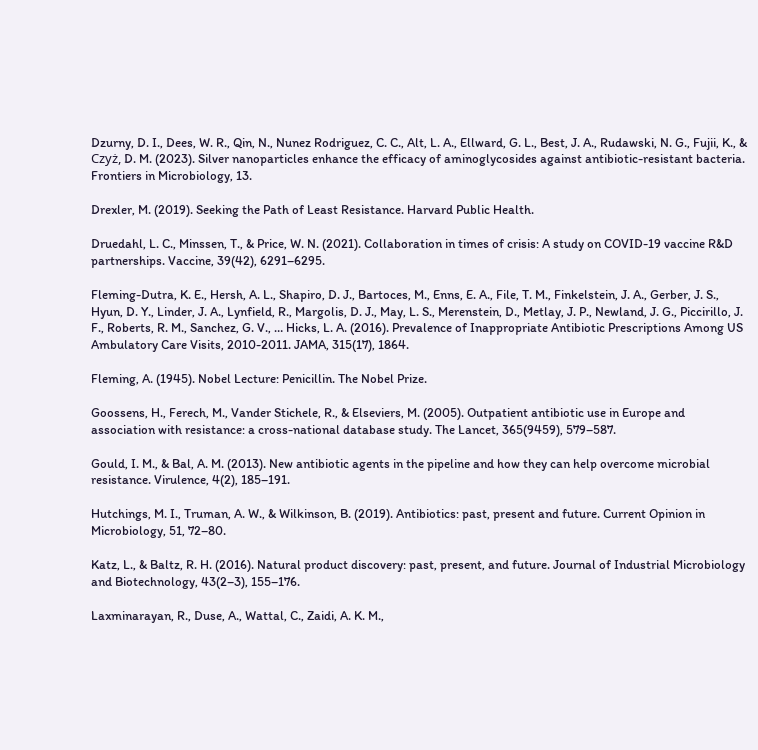Dzurny, D. I., Dees, W. R., Qin, N., Nunez Rodriguez, C. C., Alt, L. A., Ellward, G. L., Best, J. A., Rudawski, N. G., Fujii, K., & Czyż, D. M. (2023). Silver nanoparticles enhance the efficacy of aminoglycosides against antibiotic-resistant bacteria. Frontiers in Microbiology, 13.

Drexler, M. (2019). Seeking the Path of Least Resistance. Harvard Public Health.

Druedahl, L. C., Minssen, T., & Price, W. N. (2021). Collaboration in times of crisis: A study on COVID-19 vaccine R&D partnerships. Vaccine, 39(42), 6291–6295.

Fleming-Dutra, K. E., Hersh, A. L., Shapiro, D. J., Bartoces, M., Enns, E. A., File, T. M., Finkelstein, J. A., Gerber, J. S., Hyun, D. Y., Linder, J. A., Lynfield, R., Margolis, D. J., May, L. S., Merenstein, D., Metlay, J. P., Newland, J. G., Piccirillo, J. F., Roberts, R. M., Sanchez, G. V., … Hicks, L. A. (2016). Prevalence of Inappropriate Antibiotic Prescriptions Among US Ambulatory Care Visits, 2010-2011. JAMA, 315(17), 1864.

Fleming, A. (1945). Nobel Lecture: Penicillin. The Nobel Prize.

Goossens, H., Ferech, M., Vander Stichele, R., & Elseviers, M. (2005). Outpatient antibiotic use in Europe and association with resistance: a cross-national database study. The Lancet, 365(9459), 579–587.

Gould, I. M., & Bal, A. M. (2013). New antibiotic agents in the pipeline and how they can help overcome microbial resistance. Virulence, 4(2), 185–191.

Hutchings, M. I., Truman, A. W., & Wilkinson, B. (2019). Antibiotics: past, present and future. Current Opinion in Microbiology, 51, 72–80.

Katz, L., & Baltz, R. H. (2016). Natural product discovery: past, present, and future. Journal of Industrial Microbiology and Biotechnology, 43(2–3), 155–176.

Laxminarayan, R., Duse, A., Wattal, C., Zaidi, A. K. M.,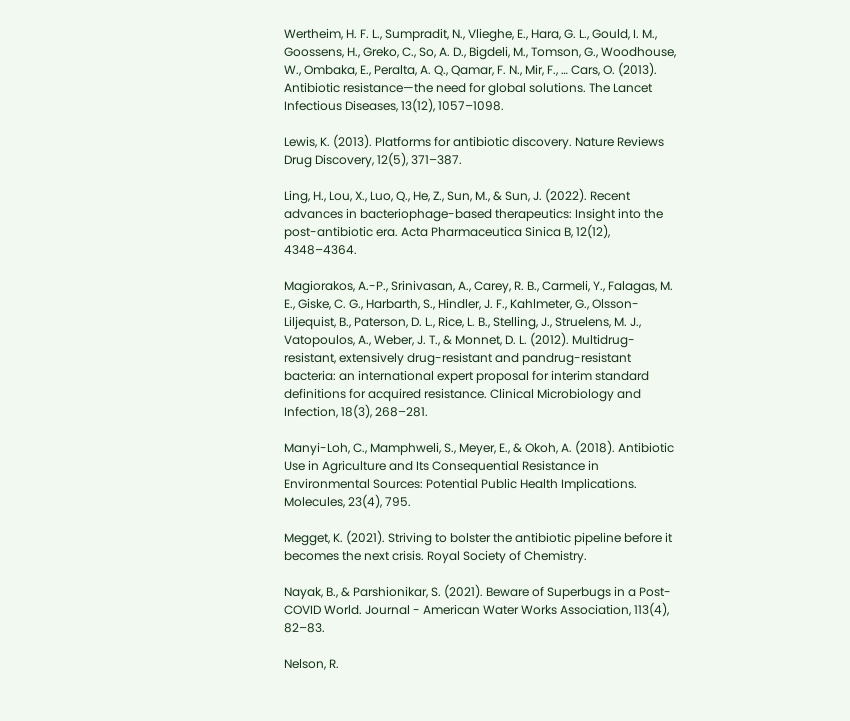Wertheim, H. F. L., Sumpradit, N., Vlieghe, E., Hara, G. L., Gould, I. M., Goossens, H., Greko, C., So, A. D., Bigdeli, M., Tomson, G., Woodhouse, W., Ombaka, E., Peralta, A. Q., Qamar, F. N., Mir, F., … Cars, O. (2013). Antibiotic resistance—the need for global solutions. The Lancet Infectious Diseases, 13(12), 1057–1098.

Lewis, K. (2013). Platforms for antibiotic discovery. Nature Reviews Drug Discovery, 12(5), 371–387.

Ling, H., Lou, X., Luo, Q., He, Z., Sun, M., & Sun, J. (2022). Recent advances in bacteriophage-based therapeutics: Insight into the post-antibiotic era. Acta Pharmaceutica Sinica B, 12(12), 4348–4364.

Magiorakos, A.-P., Srinivasan, A., Carey, R. B., Carmeli, Y., Falagas, M. E., Giske, C. G., Harbarth, S., Hindler, J. F., Kahlmeter, G., Olsson-Liljequist, B., Paterson, D. L., Rice, L. B., Stelling, J., Struelens, M. J., Vatopoulos, A., Weber, J. T., & Monnet, D. L. (2012). Multidrug-resistant, extensively drug-resistant and pandrug-resistant bacteria: an international expert proposal for interim standard definitions for acquired resistance. Clinical Microbiology and Infection, 18(3), 268–281.

Manyi-Loh, C., Mamphweli, S., Meyer, E., & Okoh, A. (2018). Antibiotic Use in Agriculture and Its Consequential Resistance in Environmental Sources: Potential Public Health Implications. Molecules, 23(4), 795.

Megget, K. (2021). Striving to bolster the antibiotic pipeline before it becomes the next crisis. Royal Society of Chemistry.

Nayak, B., & Parshionikar, S. (2021). Beware of Superbugs in a Post-COVID World. Journal - American Water Works Association, 113(4), 82–83.

Nelson, R.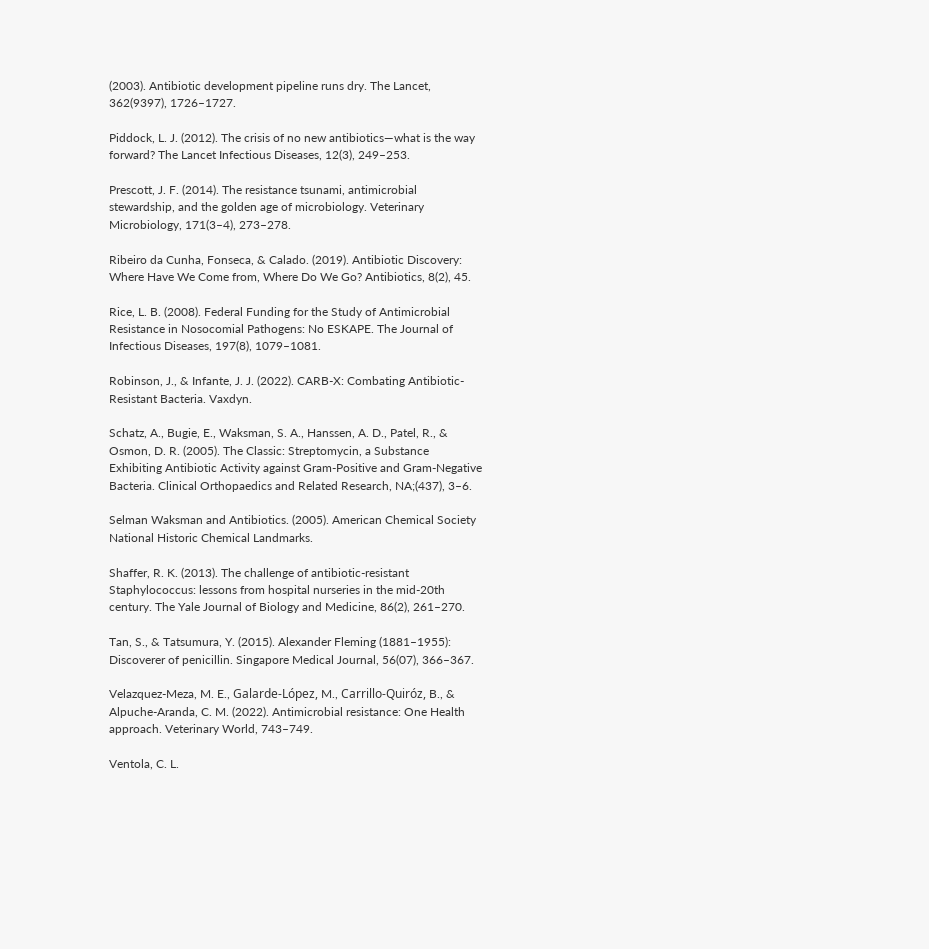(2003). Antibiotic development pipeline runs dry. The Lancet, 362(9397), 1726–1727.

Piddock, L. J. (2012). The crisis of no new antibiotics—what is the way forward? The Lancet Infectious Diseases, 12(3), 249–253.

Prescott, J. F. (2014). The resistance tsunami, antimicrobial stewardship, and the golden age of microbiology. Veterinary Microbiology, 171(3–4), 273–278.

Ribeiro da Cunha, Fonseca, & Calado. (2019). Antibiotic Discovery: Where Have We Come from, Where Do We Go? Antibiotics, 8(2), 45.

Rice, L. B. (2008). Federal Funding for the Study of Antimicrobial Resistance in Nosocomial Pathogens: No ESKAPE. The Journal of Infectious Diseases, 197(8), 1079–1081.

Robinson, J., & Infante, J. J. (2022). CARB-X: Combating Antibiotic-Resistant Bacteria. Vaxdyn.

Schatz, A., Bugie, E., Waksman, S. A., Hanssen, A. D., Patel, R., & Osmon, D. R. (2005). The Classic: Streptomycin, a Substance Exhibiting Antibiotic Activity against Gram-Positive and Gram-Negative Bacteria. Clinical Orthopaedics and Related Research, NA;(437), 3–6.

Selman Waksman and Antibiotics. (2005). American Chemical Society National Historic Chemical Landmarks.

Shaffer, R. K. (2013). The challenge of antibiotic-resistant Staphylococcus: lessons from hospital nurseries in the mid-20th century. The Yale Journal of Biology and Medicine, 86(2), 261–270.

Tan, S., & Tatsumura, Y. (2015). Alexander Fleming (1881–1955): Discoverer of penicillin. Singapore Medical Journal, 56(07), 366–367.

Velazquez-Meza, M. E., Galarde-López, M., Carrillo-Quiróz, B., & Alpuche-Aranda, C. M. (2022). Antimicrobial resistance: One Health approach. Veterinary World, 743–749.

Ventola, C. L.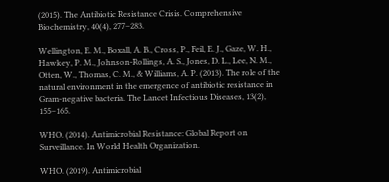(2015). The Antibiotic Resistance Crisis. Comprehensive Biochemistry, 40(4), 277–283.

Wellington, E. M., Boxall, A. B., Cross, P., Feil, E. J., Gaze, W. H., Hawkey, P. M., Johnson-Rollings, A. S., Jones, D. L., Lee, N. M., Otten, W., Thomas, C. M., & Williams, A. P. (2013). The role of the natural environment in the emergence of antibiotic resistance in Gram-negative bacteria. The Lancet Infectious Diseases, 13(2), 155–165.

WHO. (2014). Antimicrobial Resistance: Global Report on Surveillance. In World Health Organization.

WHO. (2019). Antimicrobial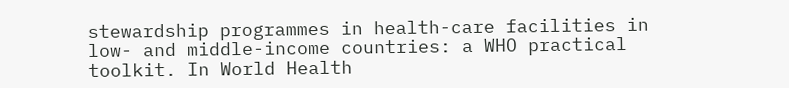stewardship programmes in health-care facilities in low- and middle-income countries: a WHO practical toolkit. In World Health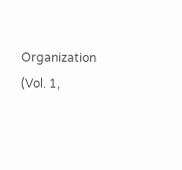Organization (Vol. 1,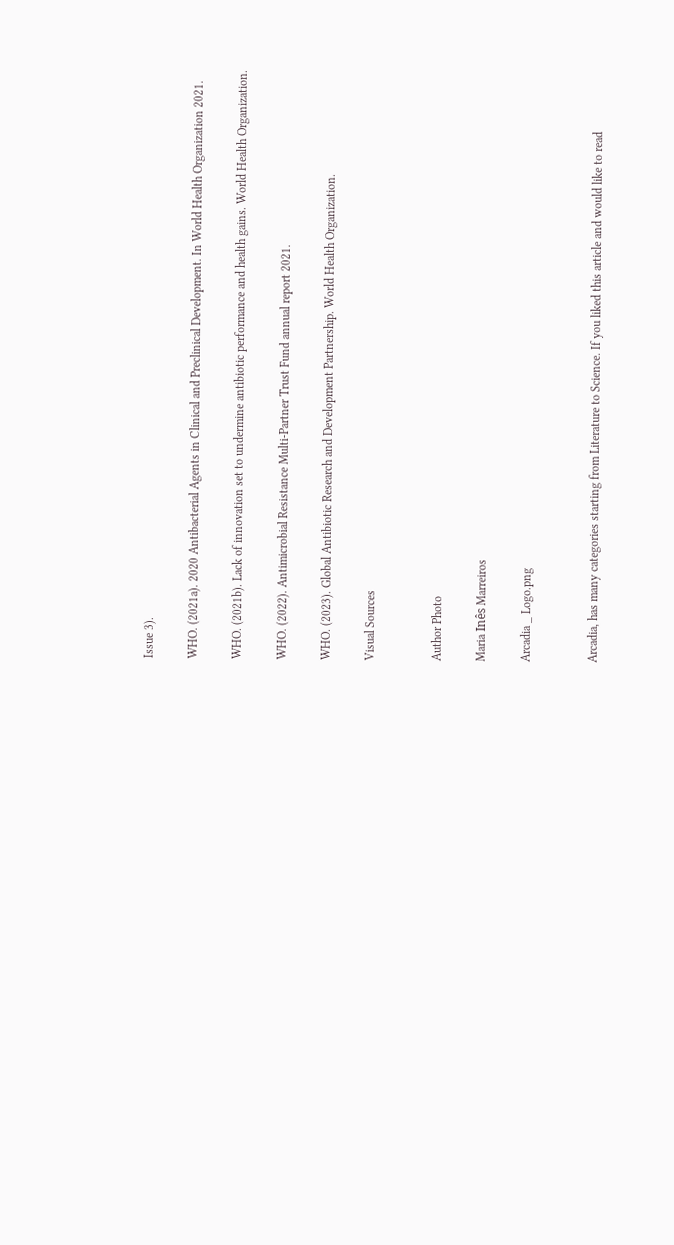Issue 3).

WHO. (2021a). 2020 Antibacterial Agents in Clinical and Preclinical Development. In World Health Organization 2021.

WHO. (2021b). Lack of innovation set to undermine antibiotic performance and health gains. World Health Organization.

WHO. (2022). Antimicrobial Resistance Multi-Partner Trust Fund annual report 2021.

WHO. (2023). Global Antibiotic Research and Development Partnership. World Health Organization.

Visual Sources


Author Photo

Maria Inês Marreiros

Arcadia _ Logo.png


Arcadia, has many categories starting from Literature to Science. If you liked this article and would like to read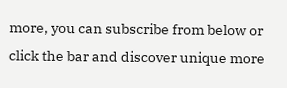more, you can subscribe from below or click the bar and discover unique more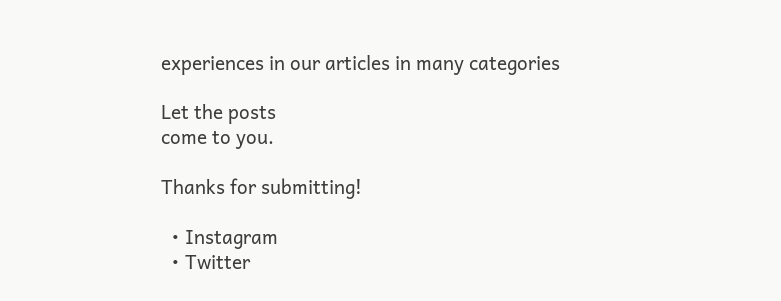experiences in our articles in many categories

Let the posts
come to you.

Thanks for submitting!

  • Instagram
  • Twitter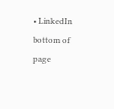• LinkedIn
bottom of page